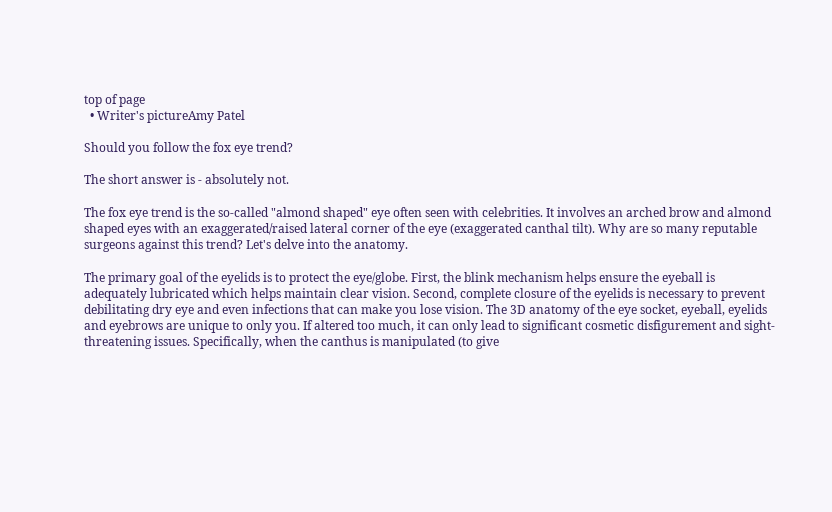top of page
  • Writer's pictureAmy Patel

Should you follow the fox eye trend?

The short answer is - absolutely not.

The fox eye trend is the so-called "almond shaped" eye often seen with celebrities. It involves an arched brow and almond shaped eyes with an exaggerated/raised lateral corner of the eye (exaggerated canthal tilt). Why are so many reputable surgeons against this trend? Let's delve into the anatomy.

The primary goal of the eyelids is to protect the eye/globe. First, the blink mechanism helps ensure the eyeball is adequately lubricated which helps maintain clear vision. Second, complete closure of the eyelids is necessary to prevent debilitating dry eye and even infections that can make you lose vision. The 3D anatomy of the eye socket, eyeball, eyelids and eyebrows are unique to only you. If altered too much, it can only lead to significant cosmetic disfigurement and sight-threatening issues. Specifically, when the canthus is manipulated (to give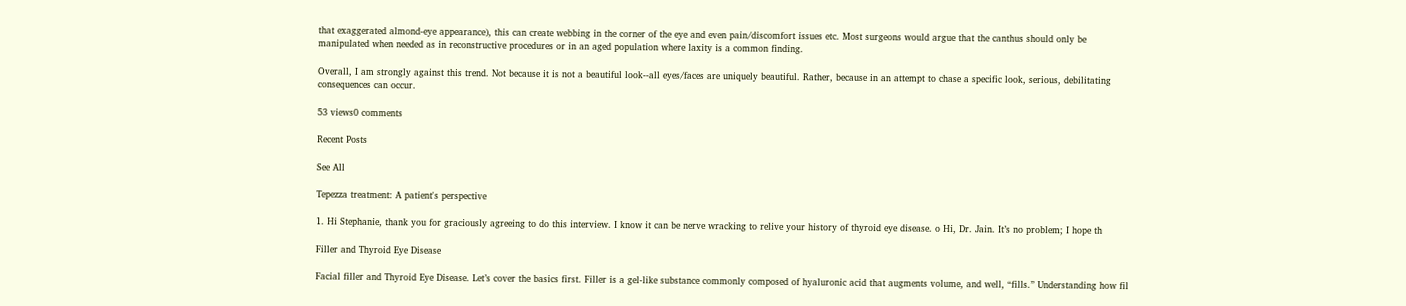that exaggerated almond-eye appearance), this can create webbing in the corner of the eye and even pain/discomfort issues etc. Most surgeons would argue that the canthus should only be manipulated when needed as in reconstructive procedures or in an aged population where laxity is a common finding.

Overall, I am strongly against this trend. Not because it is not a beautiful look--all eyes/faces are uniquely beautiful. Rather, because in an attempt to chase a specific look, serious, debilitating consequences can occur.

53 views0 comments

Recent Posts

See All

Tepezza treatment: A patient's perspective

1. Hi Stephanie, thank you for graciously agreeing to do this interview. I know it can be nerve wracking to relive your history of thyroid eye disease. o Hi, Dr. Jain. It’s no problem; I hope th

Filler and Thyroid Eye Disease

Facial filler and Thyroid Eye Disease. Let’s cover the basics first. Filler is a gel-like substance commonly composed of hyaluronic acid that augments volume, and well, “fills.” Understanding how fil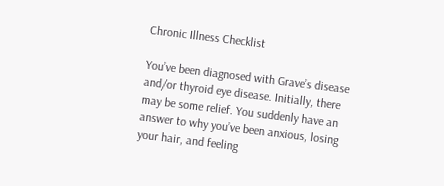Chronic Illness Checklist

You’ve been diagnosed with Grave’s disease and/or thyroid eye disease. Initially, there may be some relief. You suddenly have an answer to why you’ve been anxious, losing your hair, and feeling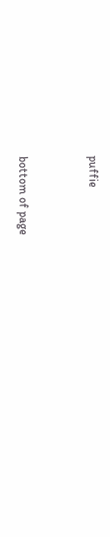puffie


bottom of page